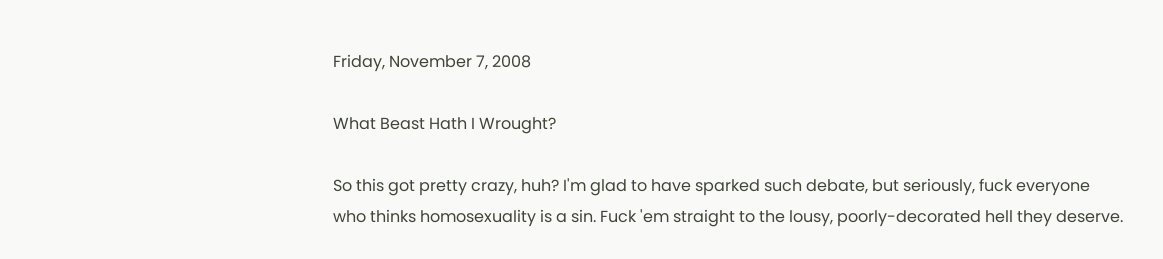Friday, November 7, 2008

What Beast Hath I Wrought?

So this got pretty crazy, huh? I'm glad to have sparked such debate, but seriously, fuck everyone who thinks homosexuality is a sin. Fuck 'em straight to the lousy, poorly-decorated hell they deserve.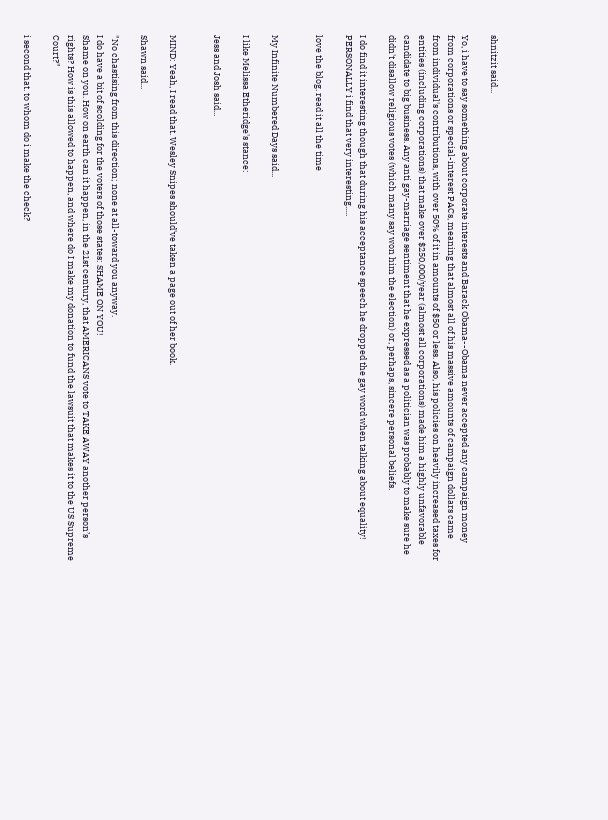shnitzit said...

Yo, i have to say something about corporate interests and Barack Obama--Obama never accepted any campaign money from corporations or special-interest PACs, meaning that almost all of his massive amounts of campaign dollars came from individual's contributions, with over 50% of it in amounts of $50 or less. Also, his policies on heavily increased taxes for entities (including corporations) that make over $250,000/year (almost all corporations) made him a highly unfavorable candidate to big business. Any anti gay-marriage sentiment that he expressed as a politician was probably to make sure he didn't disallow religious votes (which many say won him the election) or, perhaps, sincere personal beliefs.

I do find it interesting though that during his acceptance speech he dropped the gay word when talking about equality! PERSONALLY i find that very interesting.....

love the blog. read it all the time


My Infinite Numbered Days said...

I like Melissa Etheridge's stance:

Jess and Josh said...


MIND: Yeah, I read that. Wesley Snipes should've taken a page out of her book.

Shawn said...

"No chastising from this direction; none at all-toward you anyway.
I do have a bit of scolding for the voters of those states: SHAME ON YOU!
Shame on you. How on earth can it happen, in the 21st century, that AMERICANS vote to TAKE AWAY another person’s rights? How is this allowed to happen, and where do I make my donation to fund the lawsuit that makes it to the US Supreme Court?"

i second that. to whom do i make the check?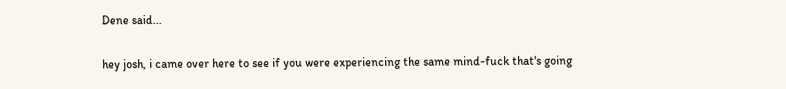Dene said...

hey josh, i came over here to see if you were experiencing the same mind-fuck that's going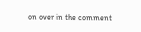on over in the comment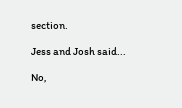section.

Jess and Josh said...

No,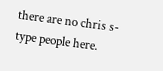there are no chris s-type people here.